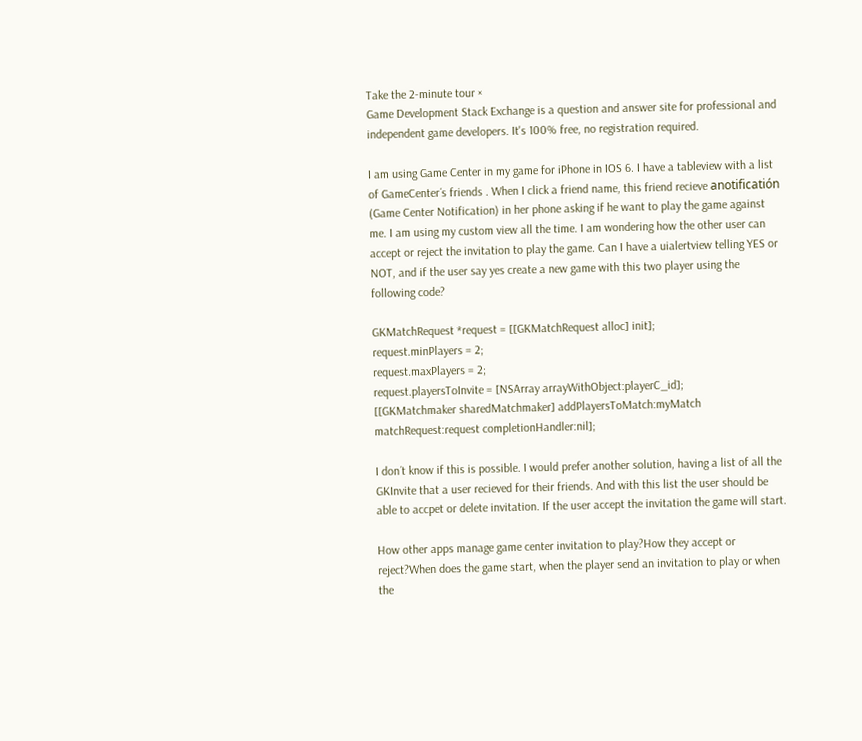Take the 2-minute tour ×
Game Development Stack Exchange is a question and answer site for professional and independent game developers. It's 100% free, no registration required.

I am using Game Center in my game for iPhone in IOS 6. I have a tableview with a list of GameCenter´s friends . When I click a friend name, this friend recieve anotificatión (Game Center Notification) in her phone asking if he want to play the game against me. I am using my custom view all the time. I am wondering how the other user can accept or reject the invitation to play the game. Can I have a uialertview telling YES or NOT, and if the user say yes create a new game with this two player using the following code?

GKMatchRequest *request = [[GKMatchRequest alloc] init];
request.minPlayers = 2;
request.maxPlayers = 2;
request.playersToInvite = [NSArray arrayWithObject:playerC_id];
[[GKMatchmaker sharedMatchmaker] addPlayersToMatch:myMatch matchRequest:request completionHandler:nil];

I don´t know if this is possible. I would prefer another solution, having a list of all the GKInvite that a user recieved for their friends. And with this list the user should be able to accpet or delete invitation. If the user accept the invitation the game will start.

How other apps manage game center invitation to play?How they accept or reject?When does the game start, when the player send an invitation to play or when the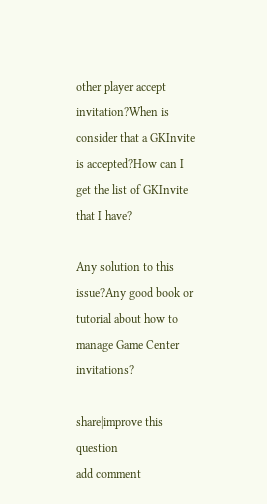other player accept invitation?When is consider that a GKInvite is accepted?How can I get the list of GKInvite that I have?

Any solution to this issue?Any good book or tutorial about how to manage Game Center invitations?

share|improve this question
add comment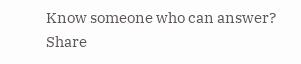Know someone who can answer? Share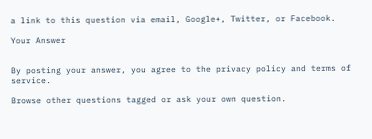a link to this question via email, Google+, Twitter, or Facebook.

Your Answer


By posting your answer, you agree to the privacy policy and terms of service.

Browse other questions tagged or ask your own question.